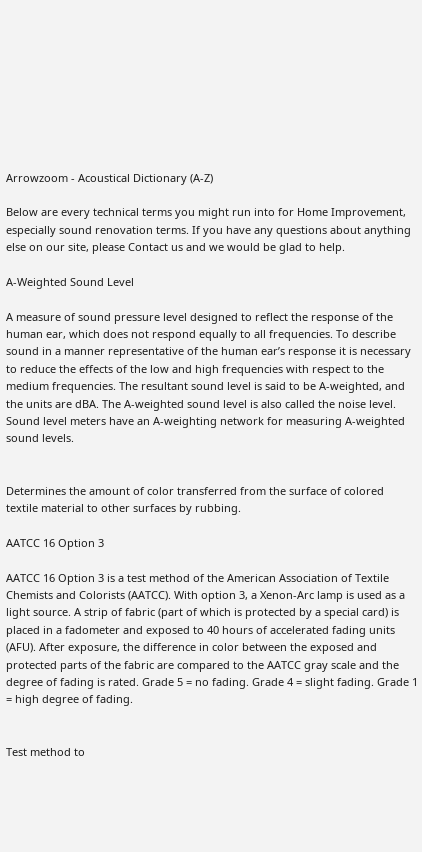Arrowzoom - Acoustical Dictionary (A-Z)

Below are every technical terms you might run into for Home Improvement, especially sound renovation terms. If you have any questions about anything else on our site, please Contact us and we would be glad to help.

A-Weighted Sound Level

A measure of sound pressure level designed to reflect the response of the human ear, which does not respond equally to all frequencies. To describe sound in a manner representative of the human ear’s response it is necessary to reduce the effects of the low and high frequencies with respect to the medium frequencies. The resultant sound level is said to be A-weighted, and the units are dBA. The A-weighted sound level is also called the noise level. Sound level meters have an A-weighting network for measuring A-weighted sound levels.


Determines the amount of color transferred from the surface of colored textile material to other surfaces by rubbing.

AATCC 16 Option 3

AATCC 16 Option 3 is a test method of the American Association of Textile Chemists and Colorists (AATCC). With option 3, a Xenon-Arc lamp is used as a light source. A strip of fabric (part of which is protected by a special card) is placed in a fadometer and exposed to 40 hours of accelerated fading units (AFU). After exposure, the difference in color between the exposed and protected parts of the fabric are compared to the AATCC gray scale and the degree of fading is rated. Grade 5 = no fading. Grade 4 = slight fading. Grade 1 = high degree of fading.


Test method to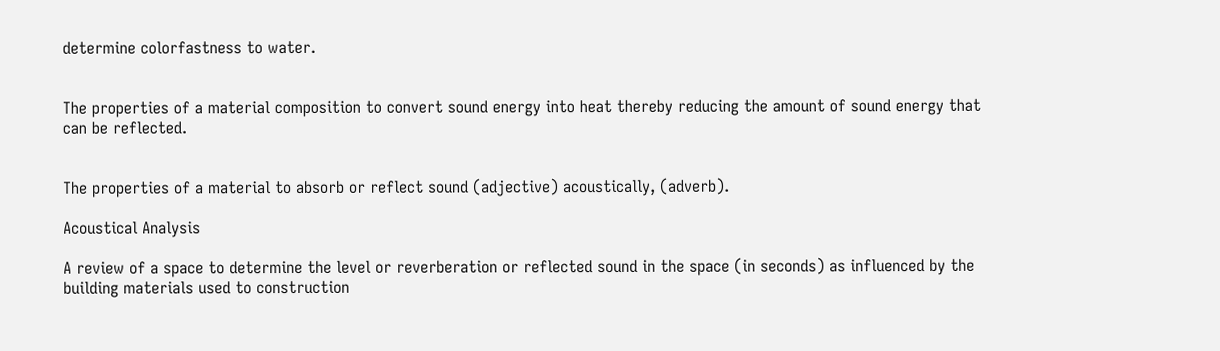determine colorfastness to water.


The properties of a material composition to convert sound energy into heat thereby reducing the amount of sound energy that can be reflected.


The properties of a material to absorb or reflect sound (adjective) acoustically, (adverb).

Acoustical Analysis

A review of a space to determine the level or reverberation or reflected sound in the space (in seconds) as influenced by the building materials used to construction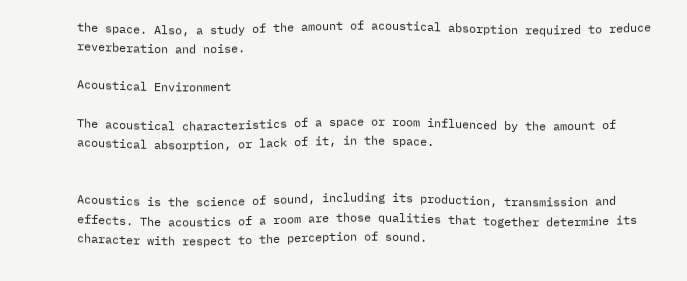the space. Also, a study of the amount of acoustical absorption required to reduce reverberation and noise.

Acoustical Environment

The acoustical characteristics of a space or room influenced by the amount of acoustical absorption, or lack of it, in the space.


Acoustics is the science of sound, including its production, transmission and effects. The acoustics of a room are those qualities that together determine its character with respect to the perception of sound.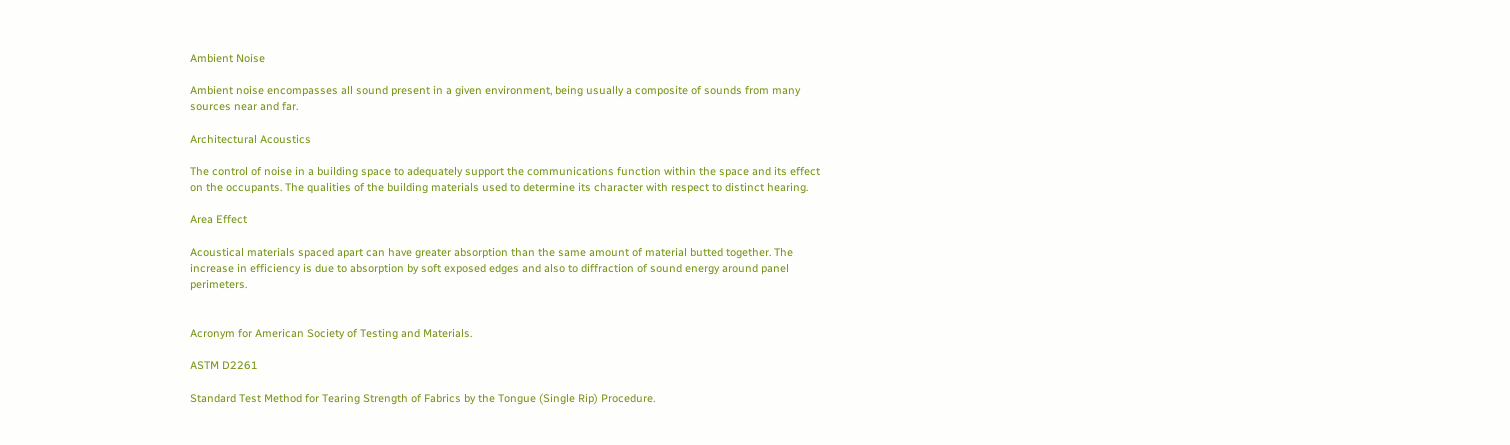Ambient Noise

Ambient noise encompasses all sound present in a given environment, being usually a composite of sounds from many sources near and far.

Architectural Acoustics

The control of noise in a building space to adequately support the communications function within the space and its effect on the occupants. The qualities of the building materials used to determine its character with respect to distinct hearing.

Area Effect

Acoustical materials spaced apart can have greater absorption than the same amount of material butted together. The increase in efficiency is due to absorption by soft exposed edges and also to diffraction of sound energy around panel perimeters.


Acronym for American Society of Testing and Materials.

ASTM D2261

Standard Test Method for Tearing Strength of Fabrics by the Tongue (Single Rip) Procedure.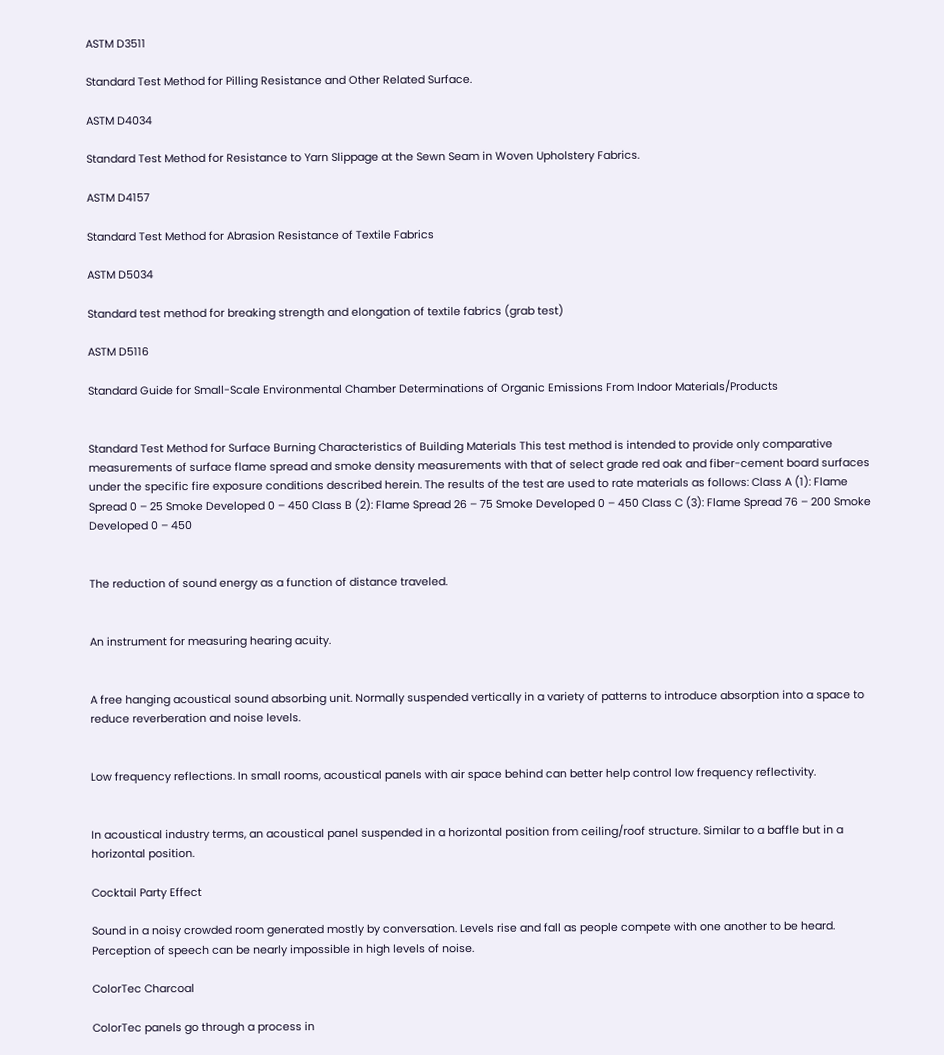ASTM D3511

Standard Test Method for Pilling Resistance and Other Related Surface.

ASTM D4034

Standard Test Method for Resistance to Yarn Slippage at the Sewn Seam in Woven Upholstery Fabrics.

ASTM D4157

Standard Test Method for Abrasion Resistance of Textile Fabrics

ASTM D5034

Standard test method for breaking strength and elongation of textile fabrics (grab test)

ASTM D5116

Standard Guide for Small-Scale Environmental Chamber Determinations of Organic Emissions From Indoor Materials/Products


Standard Test Method for Surface Burning Characteristics of Building Materials This test method is intended to provide only comparative measurements of surface flame spread and smoke density measurements with that of select grade red oak and fiber-cement board surfaces under the specific fire exposure conditions described herein. The results of the test are used to rate materials as follows: Class A (1): Flame Spread 0 – 25 Smoke Developed 0 – 450 Class B (2): Flame Spread 26 – 75 Smoke Developed 0 – 450 Class C (3): Flame Spread 76 – 200 Smoke Developed 0 – 450


The reduction of sound energy as a function of distance traveled.


An instrument for measuring hearing acuity.


A free hanging acoustical sound absorbing unit. Normally suspended vertically in a variety of patterns to introduce absorption into a space to reduce reverberation and noise levels.


Low frequency reflections. In small rooms, acoustical panels with air space behind can better help control low frequency reflectivity.


In acoustical industry terms, an acoustical panel suspended in a horizontal position from ceiling/roof structure. Similar to a baffle but in a horizontal position.

Cocktail Party Effect

Sound in a noisy crowded room generated mostly by conversation. Levels rise and fall as people compete with one another to be heard. Perception of speech can be nearly impossible in high levels of noise.

ColorTec Charcoal

ColorTec panels go through a process in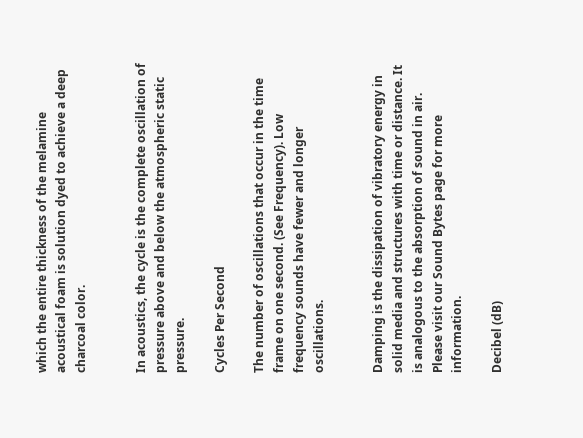which the entire thickness of the melamine acoustical foam is solution dyed to achieve a deep charcoal color.


In acoustics, the cycle is the complete oscillation of pressure above and below the atmospheric static pressure.

Cycles Per Second

The number of oscillations that occur in the time frame on one second. (See Frequency). Low frequency sounds have fewer and longer oscillations.


Damping is the dissipation of vibratory energy in solid media and structures with time or distance. It is analogous to the absorption of sound in air. Please visit our Sound Bytes page for more information.

Decibel (dB)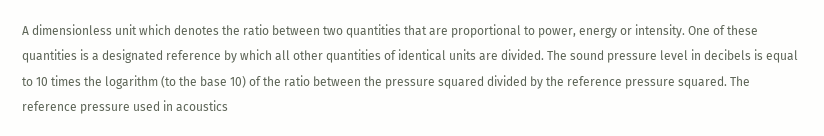A dimensionless unit which denotes the ratio between two quantities that are proportional to power, energy or intensity. One of these quantities is a designated reference by which all other quantities of identical units are divided. The sound pressure level in decibels is equal to 10 times the logarithm (to the base 10) of the ratio between the pressure squared divided by the reference pressure squared. The reference pressure used in acoustics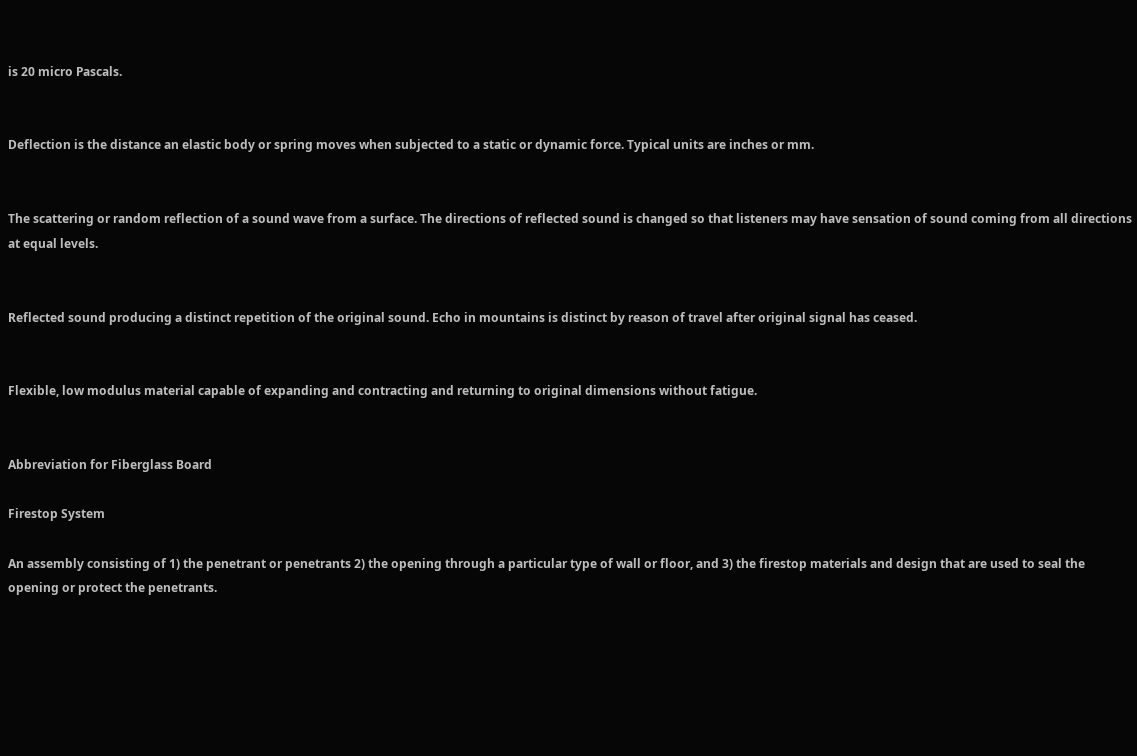is 20 micro Pascals.


Deflection is the distance an elastic body or spring moves when subjected to a static or dynamic force. Typical units are inches or mm.


The scattering or random reflection of a sound wave from a surface. The directions of reflected sound is changed so that listeners may have sensation of sound coming from all directions at equal levels.


Reflected sound producing a distinct repetition of the original sound. Echo in mountains is distinct by reason of travel after original signal has ceased.


Flexible, low modulus material capable of expanding and contracting and returning to original dimensions without fatigue.


Abbreviation for Fiberglass Board

Firestop System

An assembly consisting of 1) the penetrant or penetrants 2) the opening through a particular type of wall or floor, and 3) the firestop materials and design that are used to seal the opening or protect the penetrants.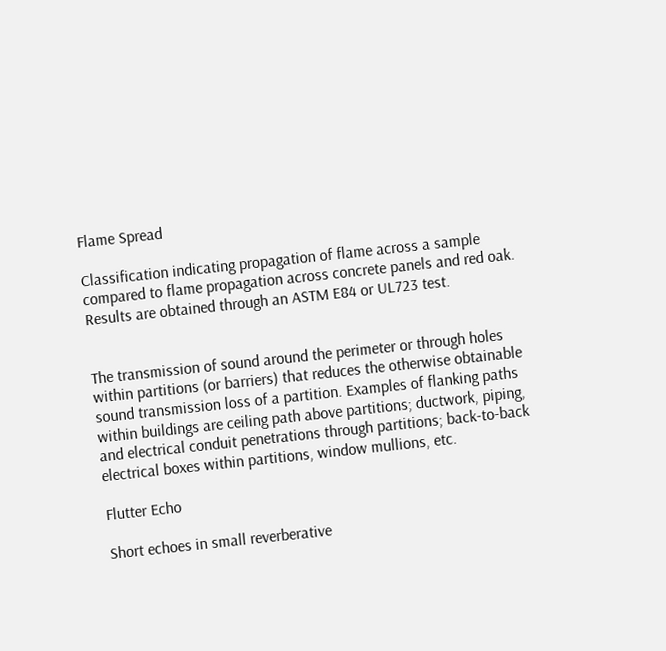Flame Spread

Classification indicating propagation of flame across a sample compared to flame propagation across concrete panels and red oak. Results are obtained through an ASTM E84 or UL723 test.


The transmission of sound around the perimeter or through holes within partitions (or barriers) that reduces the otherwise obtainable sound transmission loss of a partition. Examples of flanking paths within buildings are ceiling path above partitions; ductwork, piping, and electrical conduit penetrations through partitions; back-to-back electrical boxes within partitions, window mullions, etc.

Flutter Echo

Short echoes in small reverberative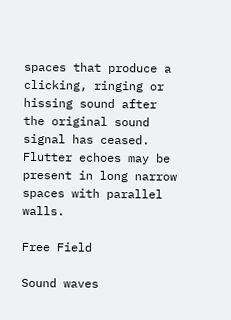spaces that produce a clicking, ringing or hissing sound after the original sound signal has ceased. Flutter echoes may be present in long narrow spaces with parallel walls.

Free Field

Sound waves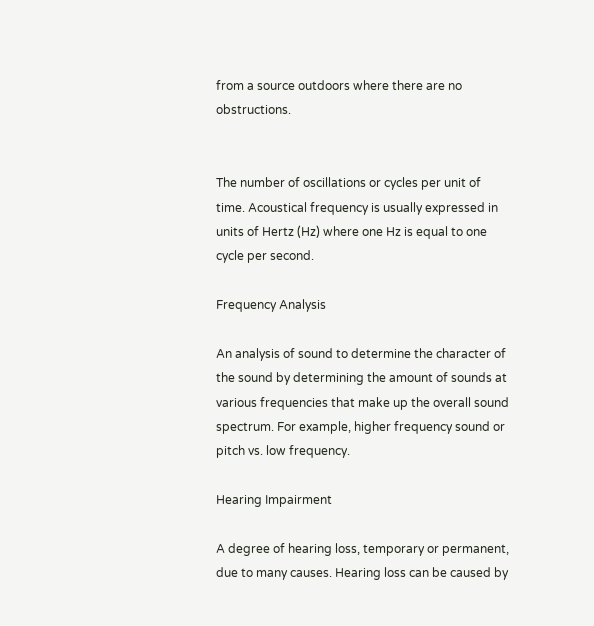from a source outdoors where there are no obstructions.


The number of oscillations or cycles per unit of time. Acoustical frequency is usually expressed in units of Hertz (Hz) where one Hz is equal to one cycle per second.

Frequency Analysis

An analysis of sound to determine the character of the sound by determining the amount of sounds at various frequencies that make up the overall sound spectrum. For example, higher frequency sound or pitch vs. low frequency.

Hearing Impairment

A degree of hearing loss, temporary or permanent, due to many causes. Hearing loss can be caused by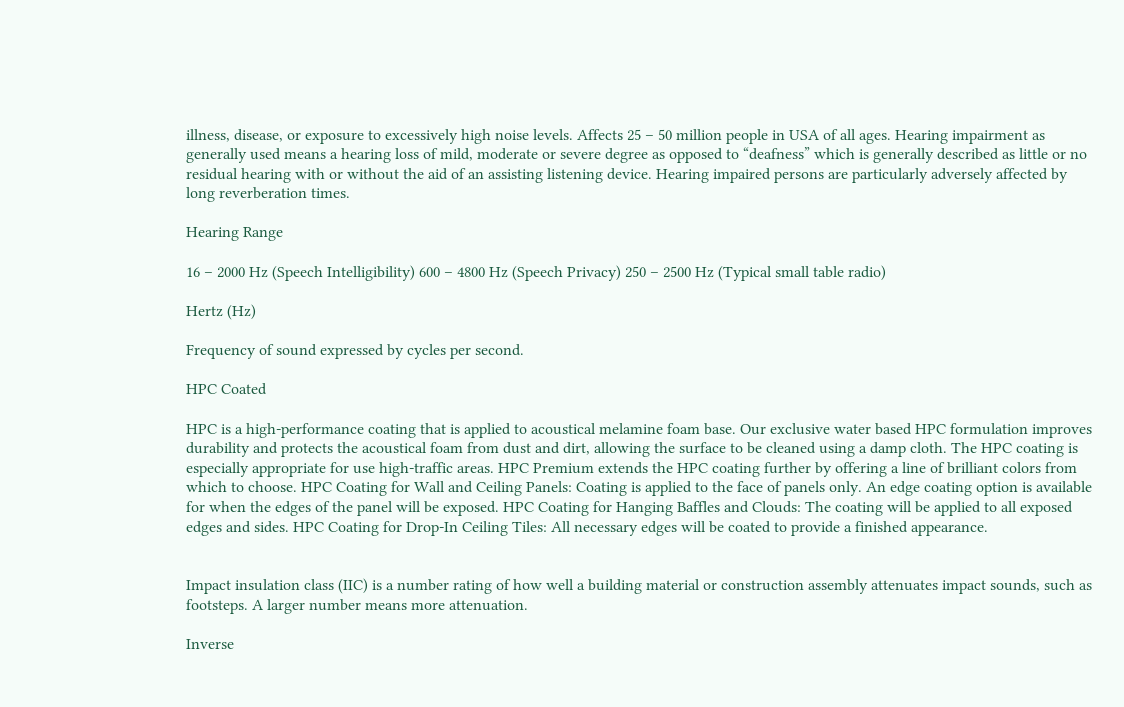illness, disease, or exposure to excessively high noise levels. Affects 25 – 50 million people in USA of all ages. Hearing impairment as generally used means a hearing loss of mild, moderate or severe degree as opposed to “deafness” which is generally described as little or no residual hearing with or without the aid of an assisting listening device. Hearing impaired persons are particularly adversely affected by long reverberation times.

Hearing Range

16 – 2000 Hz (Speech Intelligibility) 600 – 4800 Hz (Speech Privacy) 250 – 2500 Hz (Typical small table radio)

Hertz (Hz)

Frequency of sound expressed by cycles per second.

HPC Coated

HPC is a high-performance coating that is applied to acoustical melamine foam base. Our exclusive water based HPC formulation improves durability and protects the acoustical foam from dust and dirt, allowing the surface to be cleaned using a damp cloth. The HPC coating is especially appropriate for use high-traffic areas. HPC Premium extends the HPC coating further by offering a line of brilliant colors from which to choose. HPC Coating for Wall and Ceiling Panels: Coating is applied to the face of panels only. An edge coating option is available for when the edges of the panel will be exposed. HPC Coating for Hanging Baffles and Clouds: The coating will be applied to all exposed edges and sides. HPC Coating for Drop-In Ceiling Tiles: All necessary edges will be coated to provide a finished appearance.


Impact insulation class (IIC) is a number rating of how well a building material or construction assembly attenuates impact sounds, such as footsteps. A larger number means more attenuation.

Inverse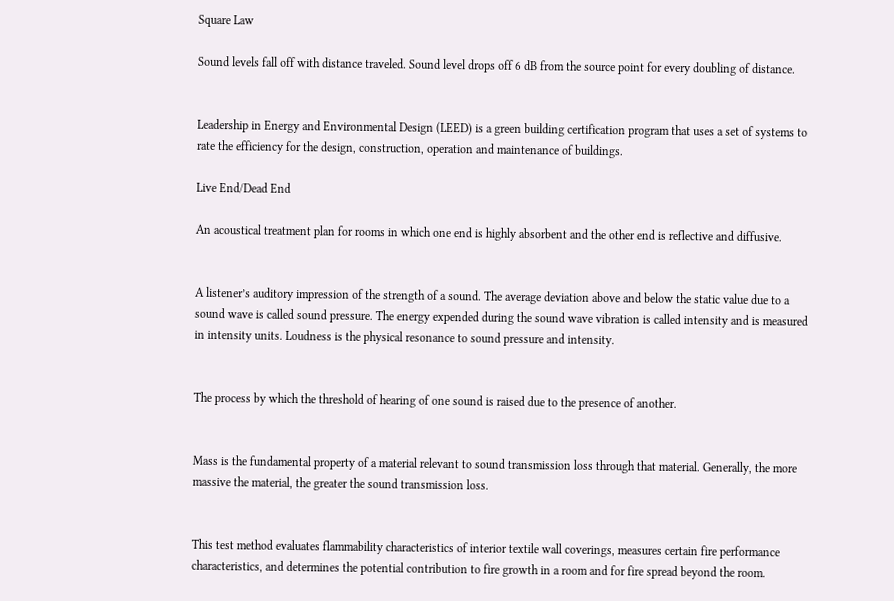Square Law

Sound levels fall off with distance traveled. Sound level drops off 6 dB from the source point for every doubling of distance.


Leadership in Energy and Environmental Design (LEED) is a green building certification program that uses a set of systems to rate the efficiency for the design, construction, operation and maintenance of buildings.

Live End/Dead End

An acoustical treatment plan for rooms in which one end is highly absorbent and the other end is reflective and diffusive.


A listener’s auditory impression of the strength of a sound. The average deviation above and below the static value due to a sound wave is called sound pressure. The energy expended during the sound wave vibration is called intensity and is measured in intensity units. Loudness is the physical resonance to sound pressure and intensity.


The process by which the threshold of hearing of one sound is raised due to the presence of another.


Mass is the fundamental property of a material relevant to sound transmission loss through that material. Generally, the more massive the material, the greater the sound transmission loss.


This test method evaluates flammability characteristics of interior textile wall coverings, measures certain fire performance characteristics, and determines the potential contribution to fire growth in a room and for fire spread beyond the room.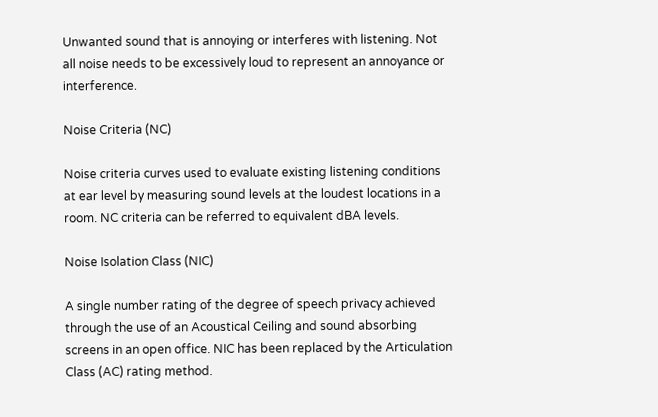Unwanted sound that is annoying or interferes with listening. Not all noise needs to be excessively loud to represent an annoyance or interference.

Noise Criteria (NC)

Noise criteria curves used to evaluate existing listening conditions at ear level by measuring sound levels at the loudest locations in a room. NC criteria can be referred to equivalent dBA levels.

Noise Isolation Class (NIC)

A single number rating of the degree of speech privacy achieved through the use of an Acoustical Ceiling and sound absorbing screens in an open office. NIC has been replaced by the Articulation Class (AC) rating method.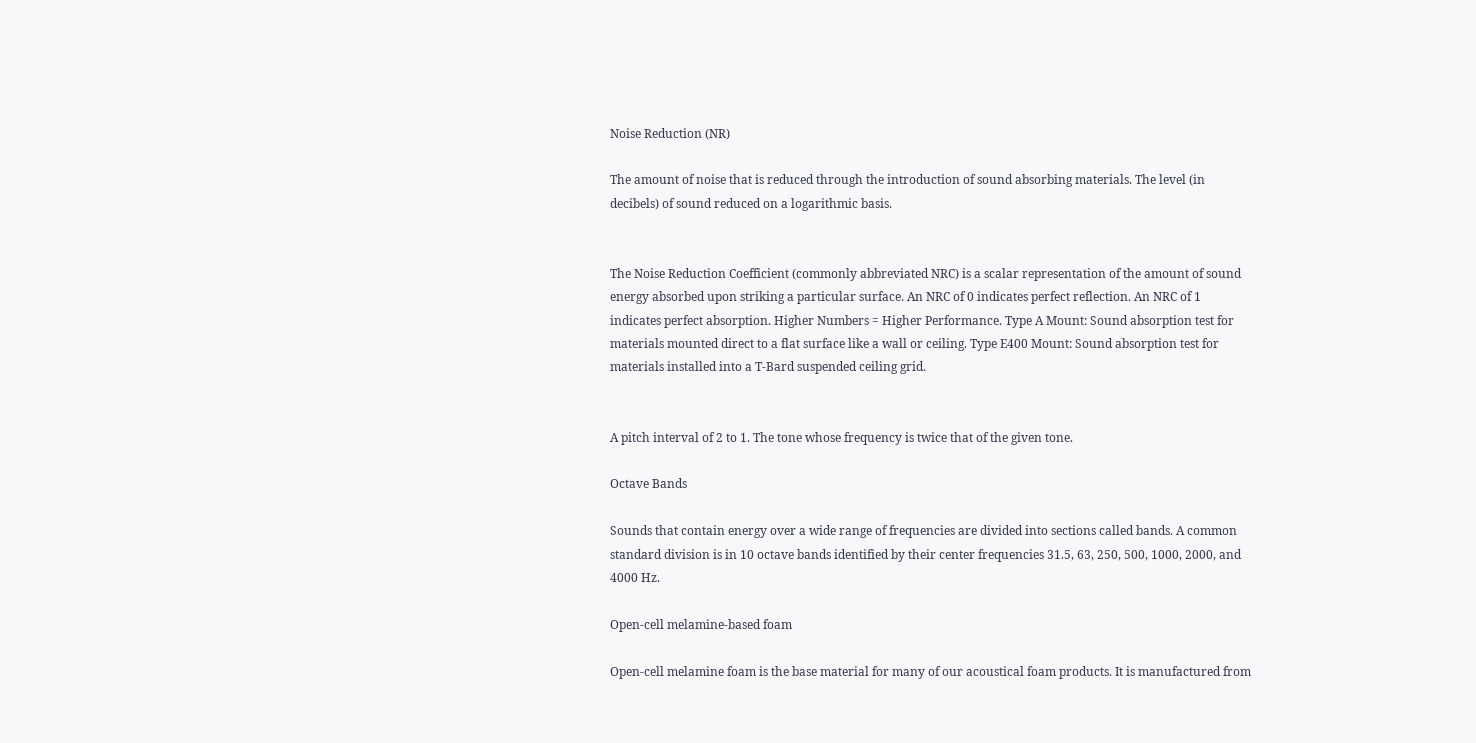Noise Reduction (NR)

The amount of noise that is reduced through the introduction of sound absorbing materials. The level (in decibels) of sound reduced on a logarithmic basis.


The Noise Reduction Coefficient (commonly abbreviated NRC) is a scalar representation of the amount of sound energy absorbed upon striking a particular surface. An NRC of 0 indicates perfect reflection. An NRC of 1 indicates perfect absorption. Higher Numbers = Higher Performance. Type A Mount: Sound absorption test for materials mounted direct to a flat surface like a wall or ceiling. Type E400 Mount: Sound absorption test for materials installed into a T-Bard suspended ceiling grid.


A pitch interval of 2 to 1. The tone whose frequency is twice that of the given tone.

Octave Bands

Sounds that contain energy over a wide range of frequencies are divided into sections called bands. A common standard division is in 10 octave bands identified by their center frequencies 31.5, 63, 250, 500, 1000, 2000, and 4000 Hz.

Open-cell melamine-based foam

Open-cell melamine foam is the base material for many of our acoustical foam products. It is manufactured from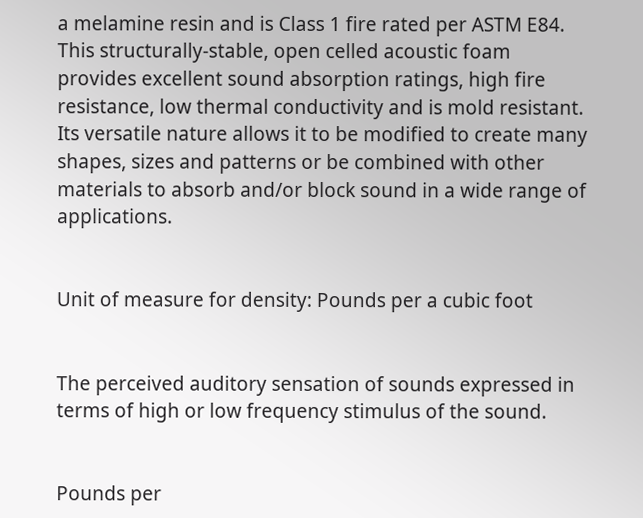a melamine resin and is Class 1 fire rated per ASTM E84. This structurally-stable, open celled acoustic foam provides excellent sound absorption ratings, high fire resistance, low thermal conductivity and is mold resistant. Its versatile nature allows it to be modified to create many shapes, sizes and patterns or be combined with other materials to absorb and/or block sound in a wide range of applications.


Unit of measure for density: Pounds per a cubic foot


The perceived auditory sensation of sounds expressed in terms of high or low frequency stimulus of the sound.


Pounds per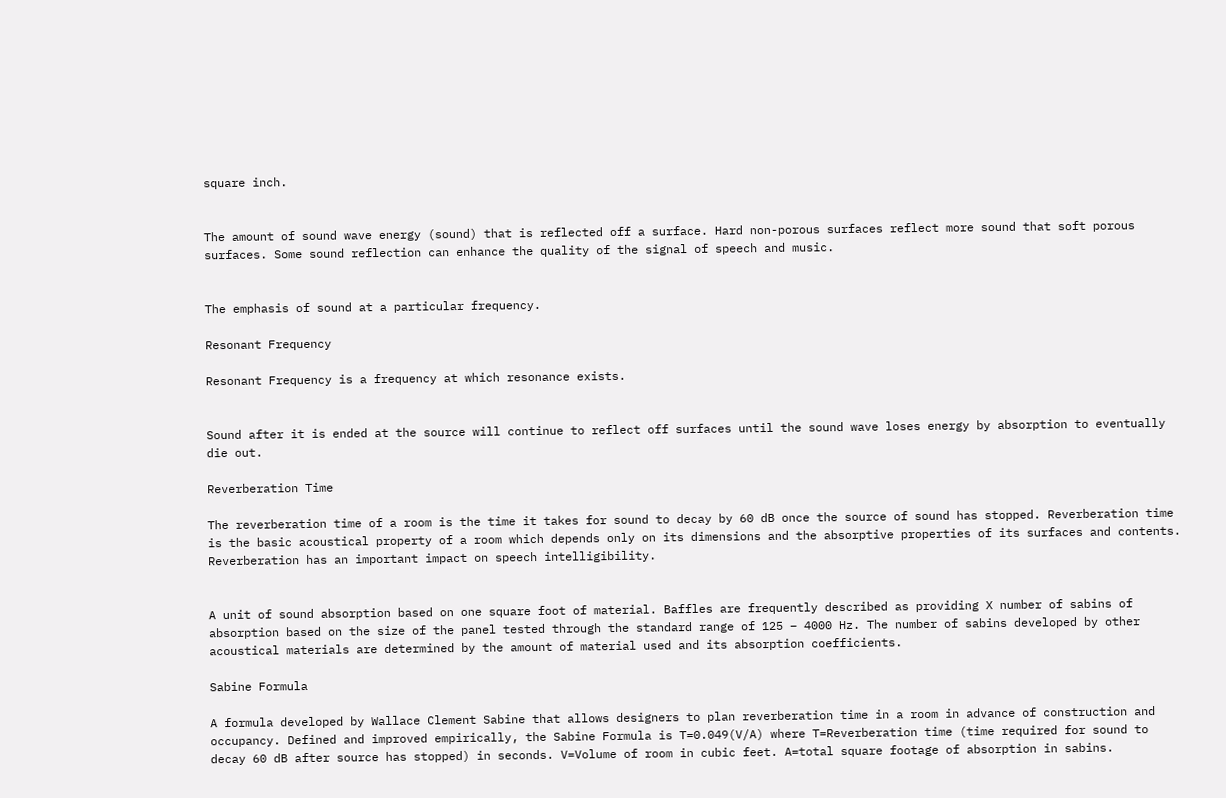square inch.


The amount of sound wave energy (sound) that is reflected off a surface. Hard non-porous surfaces reflect more sound that soft porous surfaces. Some sound reflection can enhance the quality of the signal of speech and music.


The emphasis of sound at a particular frequency.

Resonant Frequency

Resonant Frequency is a frequency at which resonance exists.


Sound after it is ended at the source will continue to reflect off surfaces until the sound wave loses energy by absorption to eventually die out.

Reverberation Time

The reverberation time of a room is the time it takes for sound to decay by 60 dB once the source of sound has stopped. Reverberation time is the basic acoustical property of a room which depends only on its dimensions and the absorptive properties of its surfaces and contents. Reverberation has an important impact on speech intelligibility.


A unit of sound absorption based on one square foot of material. Baffles are frequently described as providing X number of sabins of absorption based on the size of the panel tested through the standard range of 125 – 4000 Hz. The number of sabins developed by other acoustical materials are determined by the amount of material used and its absorption coefficients.

Sabine Formula

A formula developed by Wallace Clement Sabine that allows designers to plan reverberation time in a room in advance of construction and occupancy. Defined and improved empirically, the Sabine Formula is T=0.049(V/A) where T=Reverberation time (time required for sound to decay 60 dB after source has stopped) in seconds. V=Volume of room in cubic feet. A=total square footage of absorption in sabins.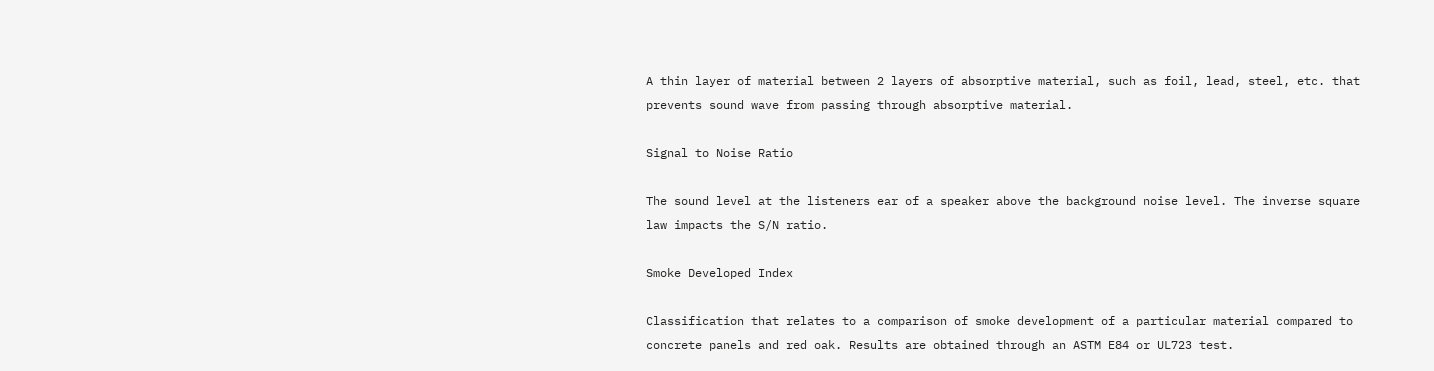A thin layer of material between 2 layers of absorptive material, such as foil, lead, steel, etc. that prevents sound wave from passing through absorptive material.

Signal to Noise Ratio

The sound level at the listeners ear of a speaker above the background noise level. The inverse square law impacts the S/N ratio.

Smoke Developed Index

Classification that relates to a comparison of smoke development of a particular material compared to concrete panels and red oak. Results are obtained through an ASTM E84 or UL723 test.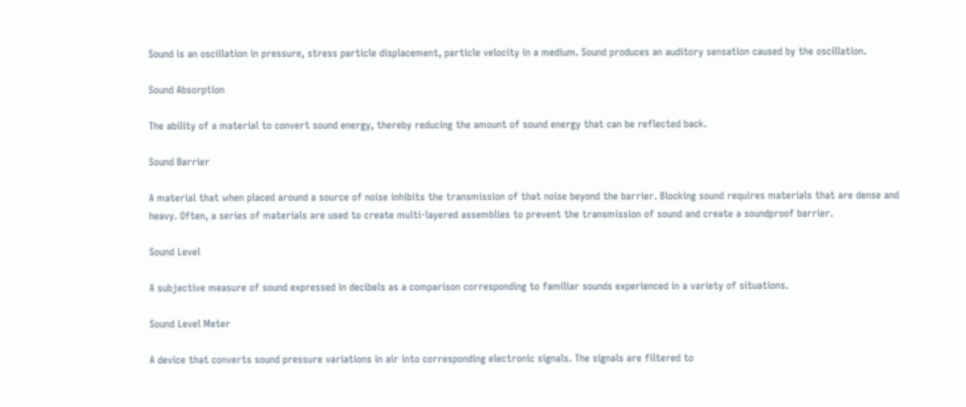Sound is an oscillation in pressure, stress particle displacement, particle velocity in a medium. Sound produces an auditory sensation caused by the oscillation.

Sound Absorption

The ability of a material to convert sound energy, thereby reducing the amount of sound energy that can be reflected back.

Sound Barrier

A material that when placed around a source of noise inhibits the transmission of that noise beyond the barrier. Blocking sound requires materials that are dense and heavy. Often, a series of materials are used to create multi-layered assemblies to prevent the transmission of sound and create a soundproof barrier.

Sound Level

A subjective measure of sound expressed in decibels as a comparison corresponding to familiar sounds experienced in a variety of situations.

Sound Level Meter

A device that converts sound pressure variations in air into corresponding electronic signals. The signals are filtered to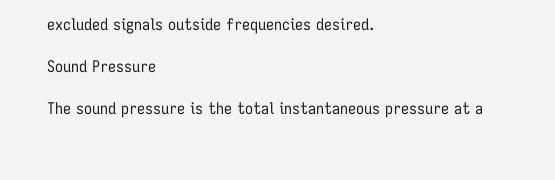excluded signals outside frequencies desired.

Sound Pressure

The sound pressure is the total instantaneous pressure at a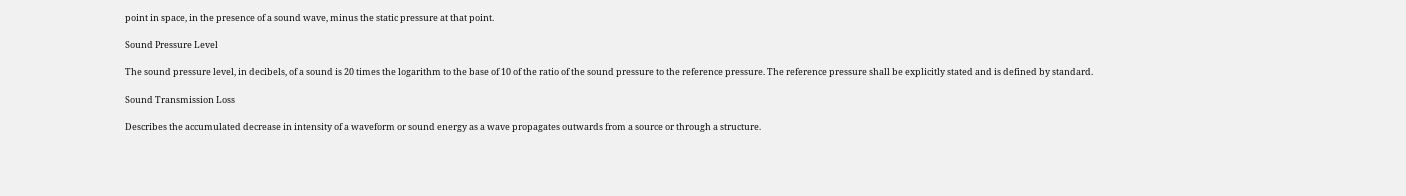point in space, in the presence of a sound wave, minus the static pressure at that point.

Sound Pressure Level

The sound pressure level, in decibels, of a sound is 20 times the logarithm to the base of 10 of the ratio of the sound pressure to the reference pressure. The reference pressure shall be explicitly stated and is defined by standard.

Sound Transmission Loss

Describes the accumulated decrease in intensity of a waveform or sound energy as a wave propagates outwards from a source or through a structure.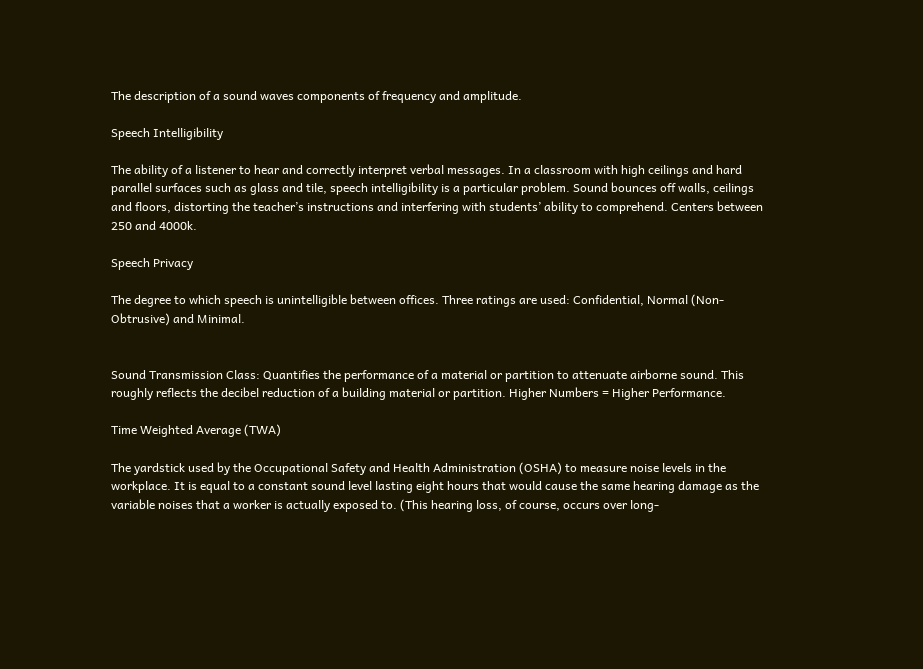The description of a sound waves components of frequency and amplitude.

Speech Intelligibility

The ability of a listener to hear and correctly interpret verbal messages. In a classroom with high ceilings and hard parallel surfaces such as glass and tile, speech intelligibility is a particular problem. Sound bounces off walls, ceilings and floors, distorting the teacher’s instructions and interfering with students’ ability to comprehend. Centers between 250 and 4000k.

Speech Privacy

The degree to which speech is unintelligible between offices. Three ratings are used: Confidential, Normal (Non-Obtrusive) and Minimal.


Sound Transmission Class: Quantifies the performance of a material or partition to attenuate airborne sound. This roughly reflects the decibel reduction of a building material or partition. Higher Numbers = Higher Performance.

Time Weighted Average (TWA)

The yardstick used by the Occupational Safety and Health Administration (OSHA) to measure noise levels in the workplace. It is equal to a constant sound level lasting eight hours that would cause the same hearing damage as the variable noises that a worker is actually exposed to. (This hearing loss, of course, occurs over long-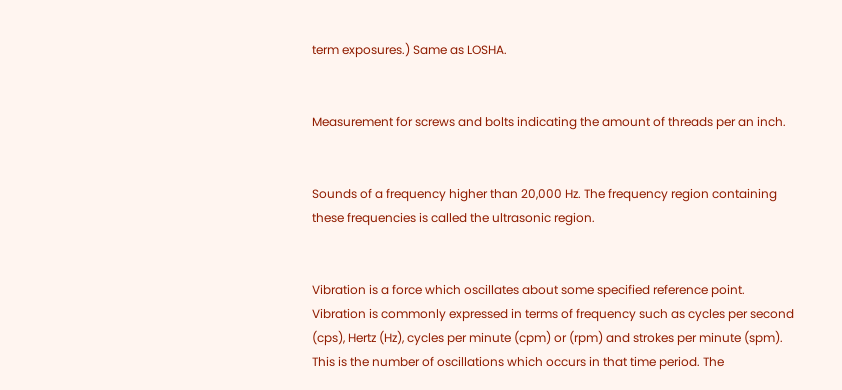term exposures.) Same as LOSHA.


Measurement for screws and bolts indicating the amount of threads per an inch.


Sounds of a frequency higher than 20,000 Hz. The frequency region containing these frequencies is called the ultrasonic region.


Vibration is a force which oscillates about some specified reference point. Vibration is commonly expressed in terms of frequency such as cycles per second (cps), Hertz (Hz), cycles per minute (cpm) or (rpm) and strokes per minute (spm). This is the number of oscillations which occurs in that time period. The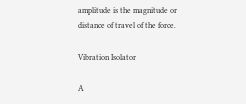amplitude is the magnitude or distance of travel of the force.

Vibration Isolator

A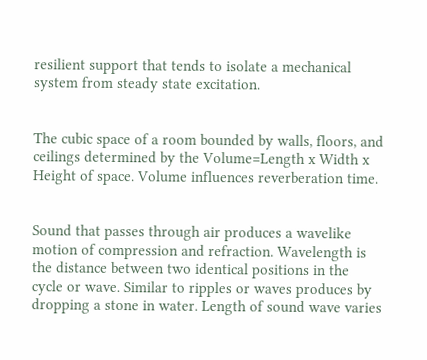resilient support that tends to isolate a mechanical system from steady state excitation.


The cubic space of a room bounded by walls, floors, and ceilings determined by the Volume=Length x Width x Height of space. Volume influences reverberation time.


Sound that passes through air produces a wavelike motion of compression and refraction. Wavelength is the distance between two identical positions in the cycle or wave. Similar to ripples or waves produces by dropping a stone in water. Length of sound wave varies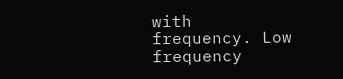with frequency. Low frequency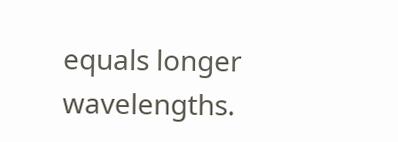equals longer wavelengths.